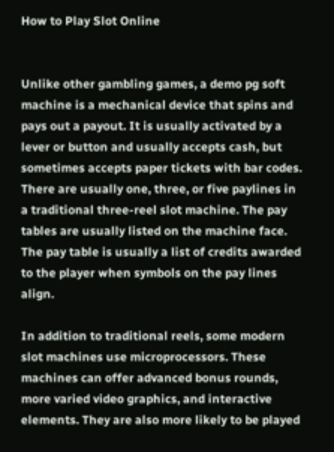How to Play Slot Online


Unlike other gambling games, a demo pg soft machine is a mechanical device that spins and pays out a payout. It is usually activated by a lever or button and usually accepts cash, but sometimes accepts paper tickets with bar codes. There are usually one, three, or five paylines in a traditional three-reel slot machine. The pay tables are usually listed on the machine face. The pay table is usually a list of credits awarded to the player when symbols on the pay lines align.

In addition to traditional reels, some modern slot machines use microprocessors. These machines can offer advanced bonus rounds, more varied video graphics, and interactive elements. They are also more likely to be played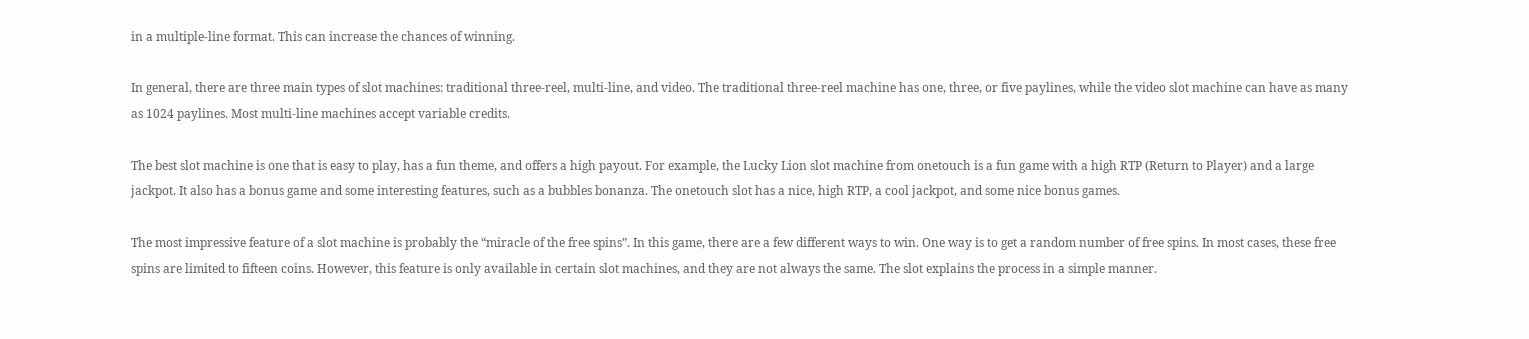in a multiple-line format. This can increase the chances of winning.

In general, there are three main types of slot machines: traditional three-reel, multi-line, and video. The traditional three-reel machine has one, three, or five paylines, while the video slot machine can have as many as 1024 paylines. Most multi-line machines accept variable credits.

The best slot machine is one that is easy to play, has a fun theme, and offers a high payout. For example, the Lucky Lion slot machine from onetouch is a fun game with a high RTP (Return to Player) and a large jackpot. It also has a bonus game and some interesting features, such as a bubbles bonanza. The onetouch slot has a nice, high RTP, a cool jackpot, and some nice bonus games.

The most impressive feature of a slot machine is probably the “miracle of the free spins”. In this game, there are a few different ways to win. One way is to get a random number of free spins. In most cases, these free spins are limited to fifteen coins. However, this feature is only available in certain slot machines, and they are not always the same. The slot explains the process in a simple manner.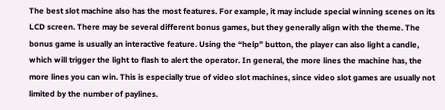The best slot machine also has the most features. For example, it may include special winning scenes on its LCD screen. There may be several different bonus games, but they generally align with the theme. The bonus game is usually an interactive feature. Using the “help” button, the player can also light a candle, which will trigger the light to flash to alert the operator. In general, the more lines the machine has, the more lines you can win. This is especially true of video slot machines, since video slot games are usually not limited by the number of paylines.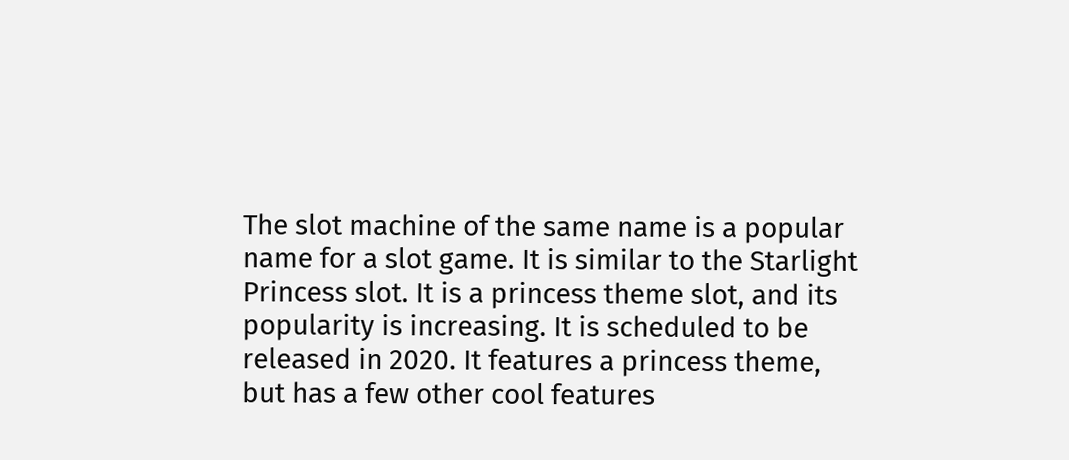The slot machine of the same name is a popular name for a slot game. It is similar to the Starlight Princess slot. It is a princess theme slot, and its popularity is increasing. It is scheduled to be released in 2020. It features a princess theme, but has a few other cool features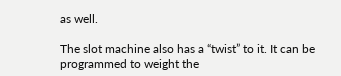as well.

The slot machine also has a “twist” to it. It can be programmed to weight the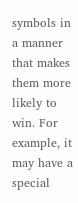symbols in a manner that makes them more likely to win. For example, it may have a special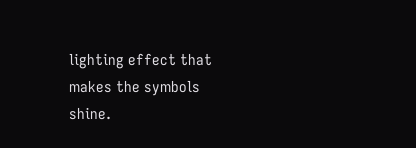lighting effect that makes the symbols shine.